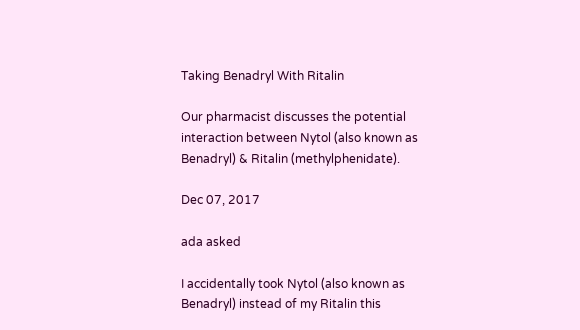Taking Benadryl With Ritalin

Our pharmacist discusses the potential interaction between Nytol (also known as Benadryl) & Ritalin (methylphenidate).

Dec 07, 2017

ada asked

I accidentally took Nytol (also known as Benadryl) instead of my Ritalin this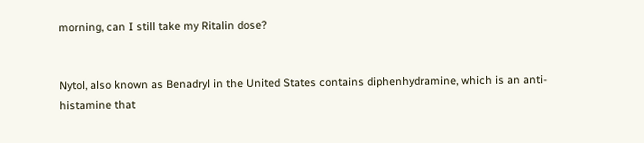morning, can I still take my Ritalin dose?


Nytol, also known as Benadryl in the United States contains diphenhydramine, which is an anti-histamine that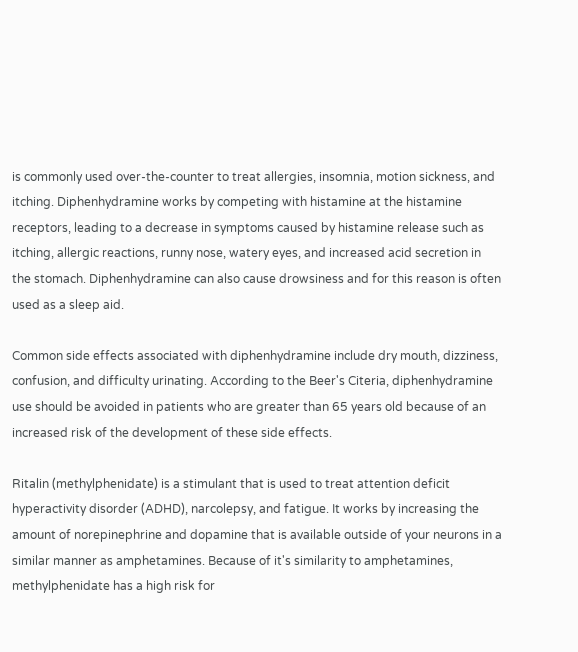is commonly used over-the-counter to treat allergies, insomnia, motion sickness, and itching. Diphenhydramine works by competing with histamine at the histamine receptors, leading to a decrease in symptoms caused by histamine release such as itching, allergic reactions, runny nose, watery eyes, and increased acid secretion in the stomach. Diphenhydramine can also cause drowsiness and for this reason is often used as a sleep aid.

Common side effects associated with diphenhydramine include dry mouth, dizziness, confusion, and difficulty urinating. According to the Beer's Citeria, diphenhydramine use should be avoided in patients who are greater than 65 years old because of an increased risk of the development of these side effects.

Ritalin (methylphenidate) is a stimulant that is used to treat attention deficit hyperactivity disorder (ADHD), narcolepsy, and fatigue. It works by increasing the amount of norepinephrine and dopamine that is available outside of your neurons in a similar manner as amphetamines. Because of it's similarity to amphetamines, methylphenidate has a high risk for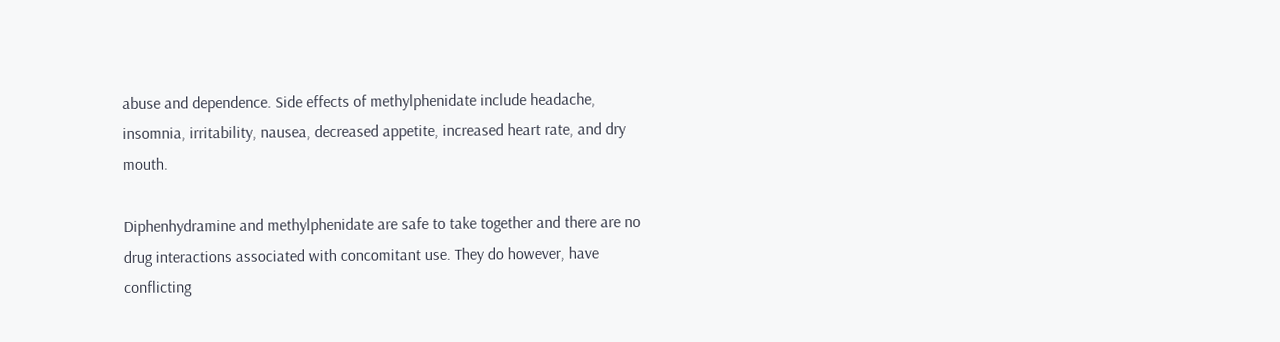abuse and dependence. Side effects of methylphenidate include headache, insomnia, irritability, nausea, decreased appetite, increased heart rate, and dry mouth.

Diphenhydramine and methylphenidate are safe to take together and there are no drug interactions associated with concomitant use. They do however, have conflicting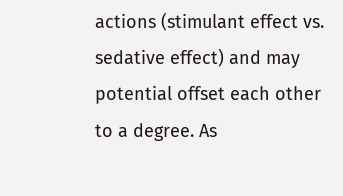actions (stimulant effect vs. sedative effect) and may potential offset each other to a degree. As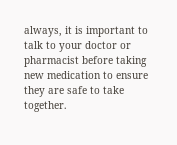always, it is important to talk to your doctor or pharmacist before taking new medication to ensure they are safe to take together.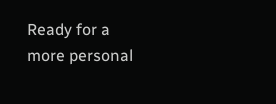Ready for a more personal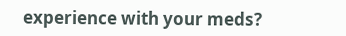experience with your meds?